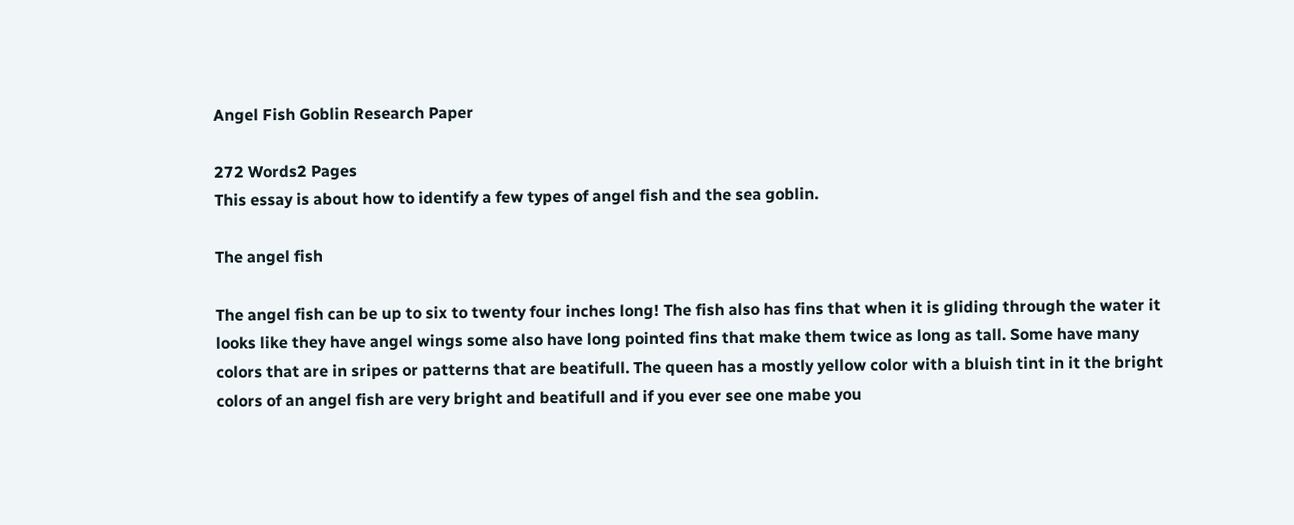Angel Fish Goblin Research Paper

272 Words2 Pages
This essay is about how to identify a few types of angel fish and the sea goblin.

The angel fish

The angel fish can be up to six to twenty four inches long! The fish also has fins that when it is gliding through the water it looks like they have angel wings some also have long pointed fins that make them twice as long as tall. Some have many colors that are in sripes or patterns that are beatifull. The queen has a mostly yellow color with a bluish tint in it the bright colors of an angel fish are very bright and beatifull and if you ever see one mabe you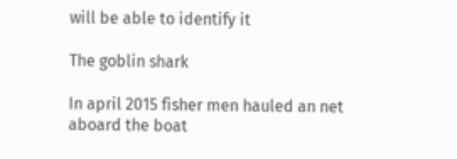will be able to identify it

The goblin shark

In april 2015 fisher men hauled an net aboard the boat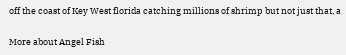off the coast of Key West florida catching millions of shrimp but not just that, a

More about Angel Fish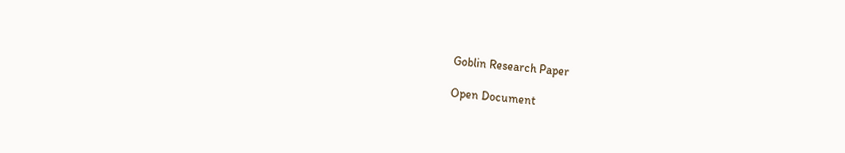Goblin Research Paper

Open Document